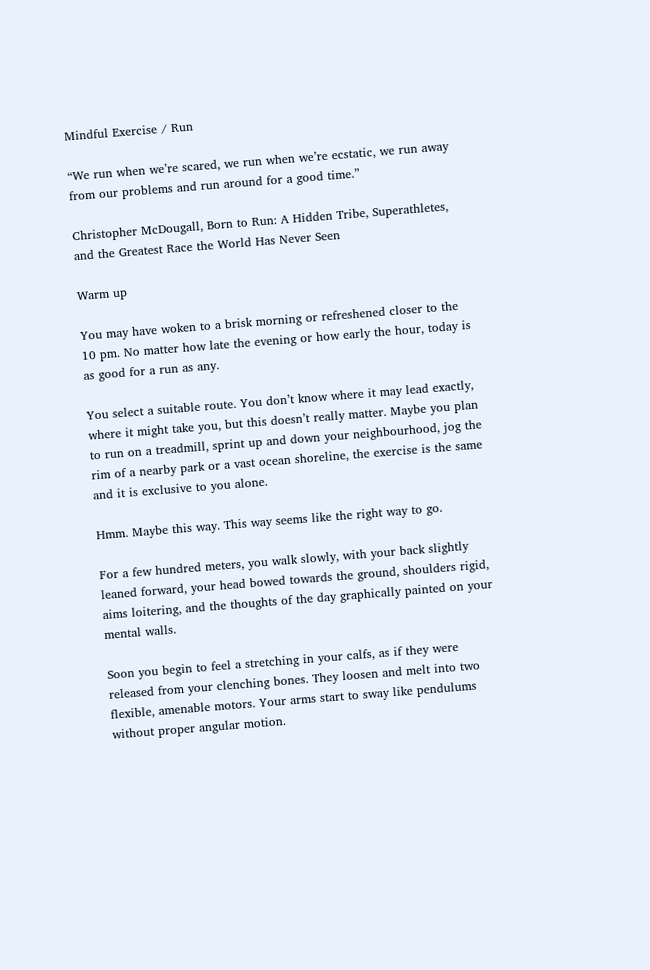Mindful Exercise / Run

“We run when we’re scared, we run when we’re ecstatic, we run away from our problems and run around for a good time.”

Christopher McDougall, Born to Run: A Hidden Tribe, Superathletes, and the Greatest Race the World Has Never Seen

Warm up

You may have woken to a brisk morning or refreshened closer to the 10 pm. No matter how late the evening or how early the hour, today is as good for a run as any.

You select a suitable route. You don’t know where it may lead exactly, where it might take you, but this doesn’t really matter. Maybe you plan to run on a treadmill, sprint up and down your neighbourhood, jog the rim of a nearby park or a vast ocean shoreline, the exercise is the same and it is exclusive to you alone.

Hmm. Maybe this way. This way seems like the right way to go.

For a few hundred meters, you walk slowly, with your back slightly leaned forward, your head bowed towards the ground, shoulders rigid, aims loitering, and the thoughts of the day graphically painted on your mental walls.

Soon you begin to feel a stretching in your calfs, as if they were released from your clenching bones. They loosen and melt into two flexible, amenable motors. Your arms start to sway like pendulums without proper angular motion.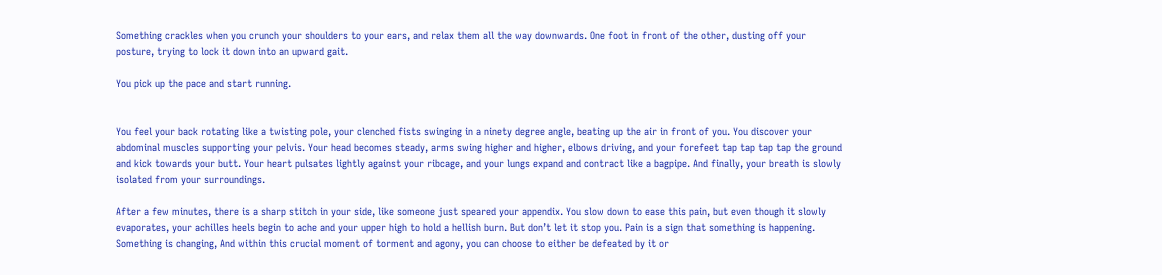Something crackles when you crunch your shoulders to your ears, and relax them all the way downwards. One foot in front of the other, dusting off your posture, trying to lock it down into an upward gait.

You pick up the pace and start running.


You feel your back rotating like a twisting pole, your clenched fists swinging in a ninety degree angle, beating up the air in front of you. You discover your abdominal muscles supporting your pelvis. Your head becomes steady, arms swing higher and higher, elbows driving, and your forefeet tap tap tap tap the ground and kick towards your butt. Your heart pulsates lightly against your ribcage, and your lungs expand and contract like a bagpipe. And finally, your breath is slowly isolated from your surroundings.

After a few minutes, there is a sharp stitch in your side, like someone just speared your appendix. You slow down to ease this pain, but even though it slowly evaporates, your achilles heels begin to ache and your upper high to hold a hellish burn. But don’t let it stop you. Pain is a sign that something is happening. Something is changing, And within this crucial moment of torment and agony, you can choose to either be defeated by it or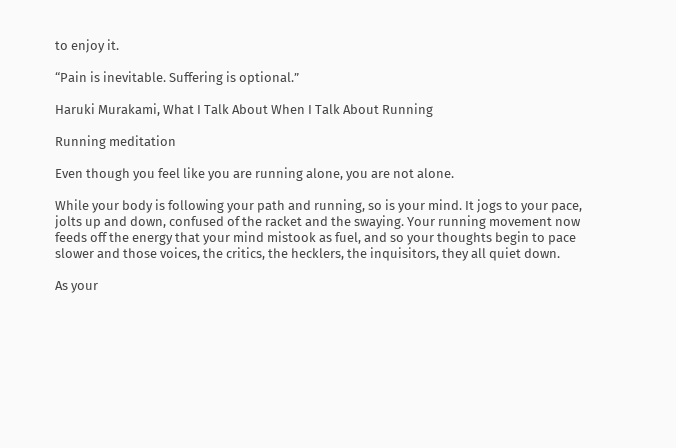to enjoy it.

“Pain is inevitable. Suffering is optional.”

Haruki Murakami, What I Talk About When I Talk About Running

Running meditation

Even though you feel like you are running alone, you are not alone.

While your body is following your path and running, so is your mind. It jogs to your pace, jolts up and down, confused of the racket and the swaying. Your running movement now feeds off the energy that your mind mistook as fuel, and so your thoughts begin to pace slower and those voices, the critics, the hecklers, the inquisitors, they all quiet down.

As your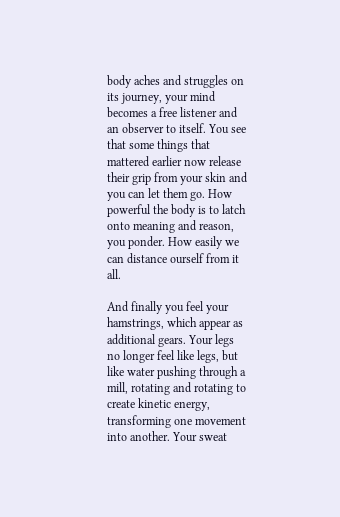body aches and struggles on its journey, your mind becomes a free listener and an observer to itself. You see that some things that mattered earlier now release their grip from your skin and you can let them go. How powerful the body is to latch onto meaning and reason, you ponder. How easily we can distance ourself from it all.

And finally you feel your hamstrings, which appear as additional gears. Your legs no longer feel like legs, but like water pushing through a mill, rotating and rotating to create kinetic energy, transforming one movement into another. Your sweat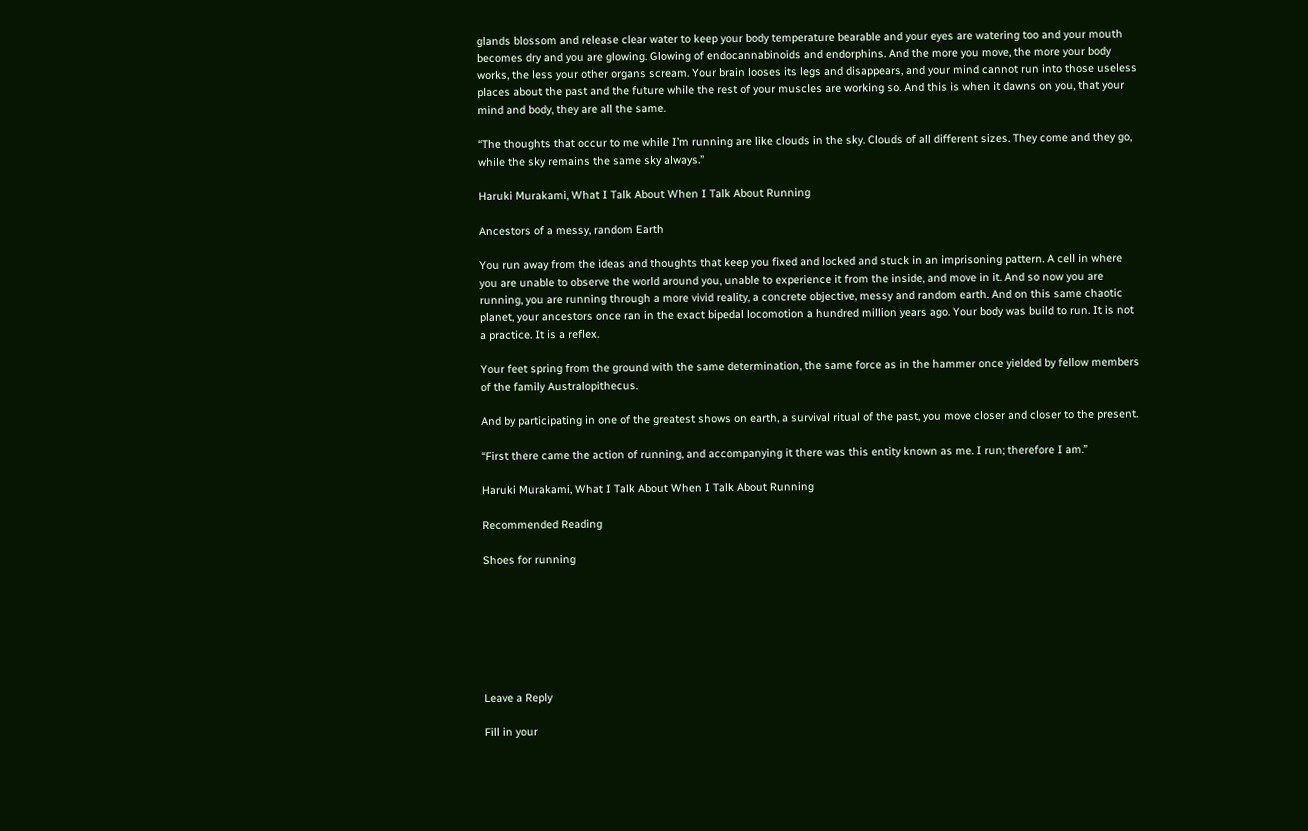glands blossom and release clear water to keep your body temperature bearable and your eyes are watering too and your mouth becomes dry and you are glowing. Glowing of endocannabinoids and endorphins. And the more you move, the more your body works, the less your other organs scream. Your brain looses its legs and disappears, and your mind cannot run into those useless places about the past and the future while the rest of your muscles are working so. And this is when it dawns on you, that your mind and body, they are all the same.

“The thoughts that occur to me while I’m running are like clouds in the sky. Clouds of all different sizes. They come and they go, while the sky remains the same sky always.”

Haruki Murakami, What I Talk About When I Talk About Running

Ancestors of a messy, random Earth

You run away from the ideas and thoughts that keep you fixed and locked and stuck in an imprisoning pattern. A cell in where you are unable to observe the world around you, unable to experience it from the inside, and move in it. And so now you are running, you are running through a more vivid reality, a concrete objective, messy and random earth. And on this same chaotic planet, your ancestors once ran in the exact bipedal locomotion a hundred million years ago. Your body was build to run. It is not a practice. It is a reflex.

Your feet spring from the ground with the same determination, the same force as in the hammer once yielded by fellow members of the family Australopithecus.

And by participating in one of the greatest shows on earth, a survival ritual of the past, you move closer and closer to the present.

“First there came the action of running, and accompanying it there was this entity known as me. I run; therefore I am.”

Haruki Murakami, What I Talk About When I Talk About Running

Recommended Reading

Shoes for running







Leave a Reply

Fill in your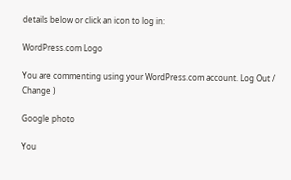details below or click an icon to log in:

WordPress.com Logo

You are commenting using your WordPress.com account. Log Out /  Change )

Google photo

You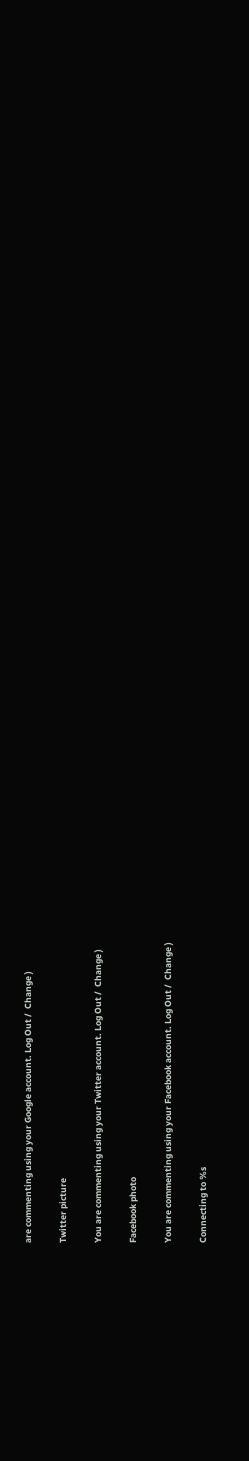are commenting using your Google account. Log Out /  Change )

Twitter picture

You are commenting using your Twitter account. Log Out /  Change )

Facebook photo

You are commenting using your Facebook account. Log Out /  Change )

Connecting to %s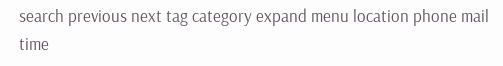search previous next tag category expand menu location phone mail time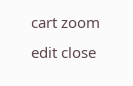cart zoom edit close